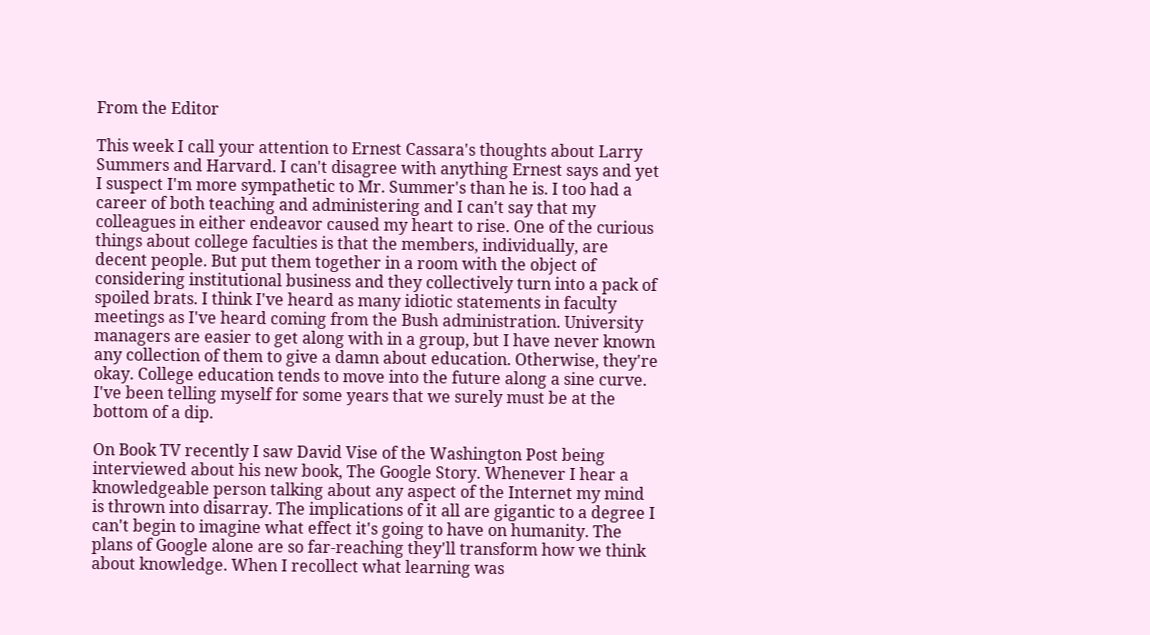From the Editor

This week I call your attention to Ernest Cassara's thoughts about Larry Summers and Harvard. I can't disagree with anything Ernest says and yet I suspect I'm more sympathetic to Mr. Summer's than he is. I too had a career of both teaching and administering and I can't say that my colleagues in either endeavor caused my heart to rise. One of the curious things about college faculties is that the members, individually, are decent people. But put them together in a room with the object of considering institutional business and they collectively turn into a pack of spoiled brats. I think I've heard as many idiotic statements in faculty meetings as I've heard coming from the Bush administration. University managers are easier to get along with in a group, but I have never known any collection of them to give a damn about education. Otherwise, they're okay. College education tends to move into the future along a sine curve. I've been telling myself for some years that we surely must be at the bottom of a dip.

On Book TV recently I saw David Vise of the Washington Post being interviewed about his new book, The Google Story. Whenever I hear a knowledgeable person talking about any aspect of the Internet my mind is thrown into disarray. The implications of it all are gigantic to a degree I can't begin to imagine what effect it's going to have on humanity. The plans of Google alone are so far-reaching they'll transform how we think about knowledge. When I recollect what learning was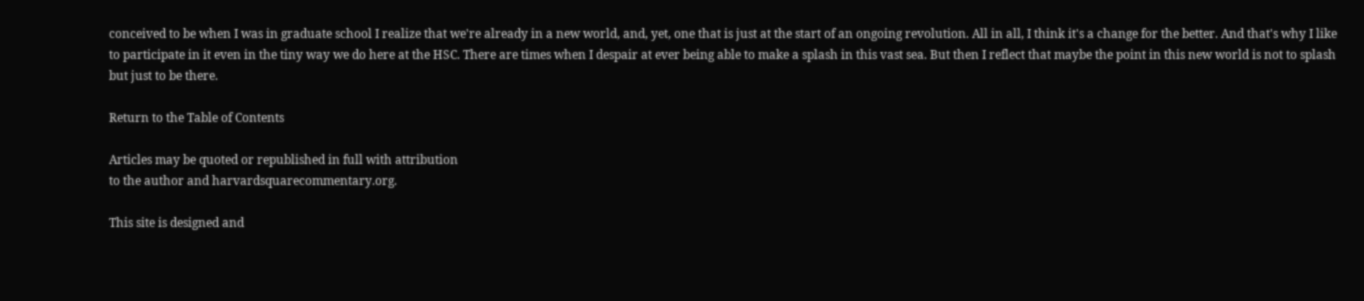conceived to be when I was in graduate school I realize that we're already in a new world, and, yet, one that is just at the start of an ongoing revolution. All in all, I think it's a change for the better. And that's why I like to participate in it even in the tiny way we do here at the HSC. There are times when I despair at ever being able to make a splash in this vast sea. But then I reflect that maybe the point in this new world is not to splash but just to be there.

Return to the Table of Contents

Articles may be quoted or republished in full with attribution
to the author and harvardsquarecommentary.org.

This site is designed and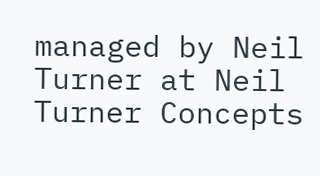managed by Neil Turner at Neil Turner Concepts